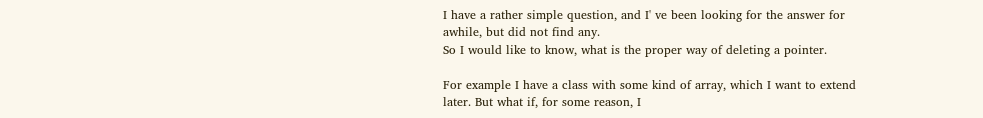I have a rather simple question, and I' ve been looking for the answer for awhile, but did not find any.
So I would like to know, what is the proper way of deleting a pointer.

For example I have a class with some kind of array, which I want to extend later. But what if, for some reason, I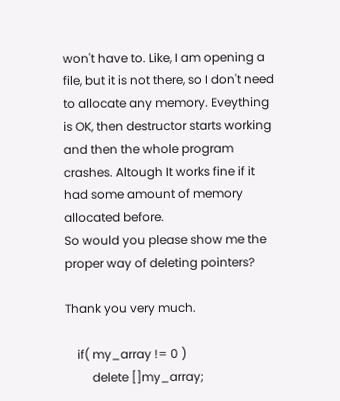won't have to. Like, I am opening a file, but it is not there, so I don't need to allocate any memory. Eveything is OK, then destructor starts working and then the whole program crashes. Altough It works fine if it had some amount of memory allocated before.
So would you please show me the proper way of deleting pointers?

Thank you very much.

    if( my_array != 0 )
         delete []my_array;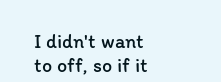I didn't want to off, so if it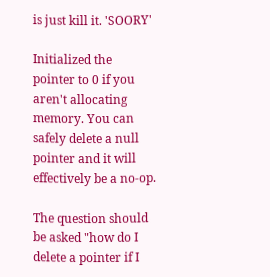is just kill it. 'SOORY'

Initialized the pointer to 0 if you aren't allocating memory. You can safely delete a null pointer and it will effectively be a no-op.

The question should be asked "how do I delete a pointer if I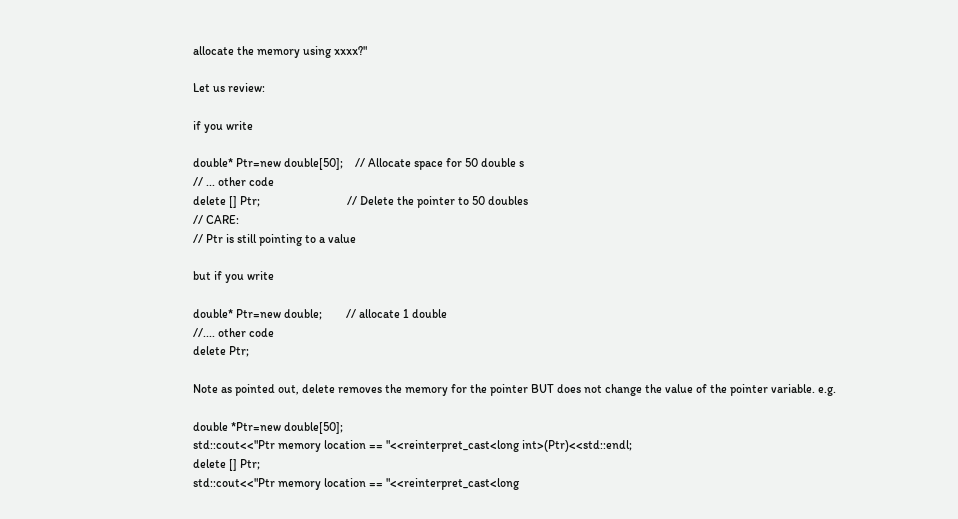allocate the memory using xxxx?"

Let us review:

if you write

double* Ptr=new double[50];    // Allocate space for 50 double s
// ... other code
delete [] Ptr;                             // Delete the pointer to 50 doubles
// CARE:
// Ptr is still pointing to a value

but if you write

double* Ptr=new double;        // allocate 1 double
//.... other code
delete Ptr;

Note as pointed out, delete removes the memory for the pointer BUT does not change the value of the pointer variable. e.g.

double *Ptr=new double[50];
std::cout<<"Ptr memory location == "<<reinterpret_cast<long int>(Ptr)<<std::endl;
delete [] Ptr;
std::cout<<"Ptr memory location == "<<reinterpret_cast<long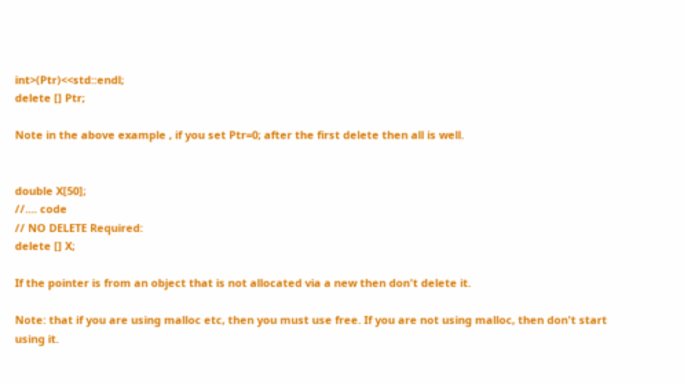int>(Ptr)<<std::endl;
delete [] Ptr;

Note in the above example , if you set Ptr=0; after the first delete then all is well.


double X[50];
//.... code
// NO DELETE Required:
delete [] X;

If the pointer is from an object that is not allocated via a new then don't delete it.

Note: that if you are using malloc etc, then you must use free. If you are not using malloc, then don't start using it.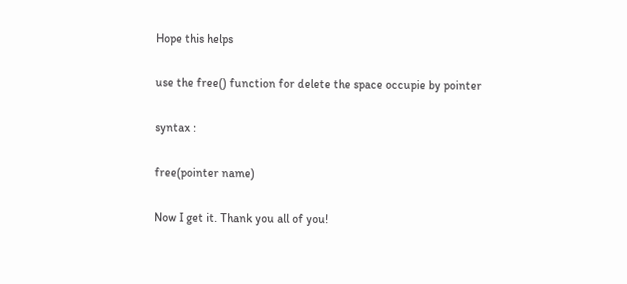Hope this helps

use the free() function for delete the space occupie by pointer

syntax :

free(pointer name)

Now I get it. Thank you all of you!